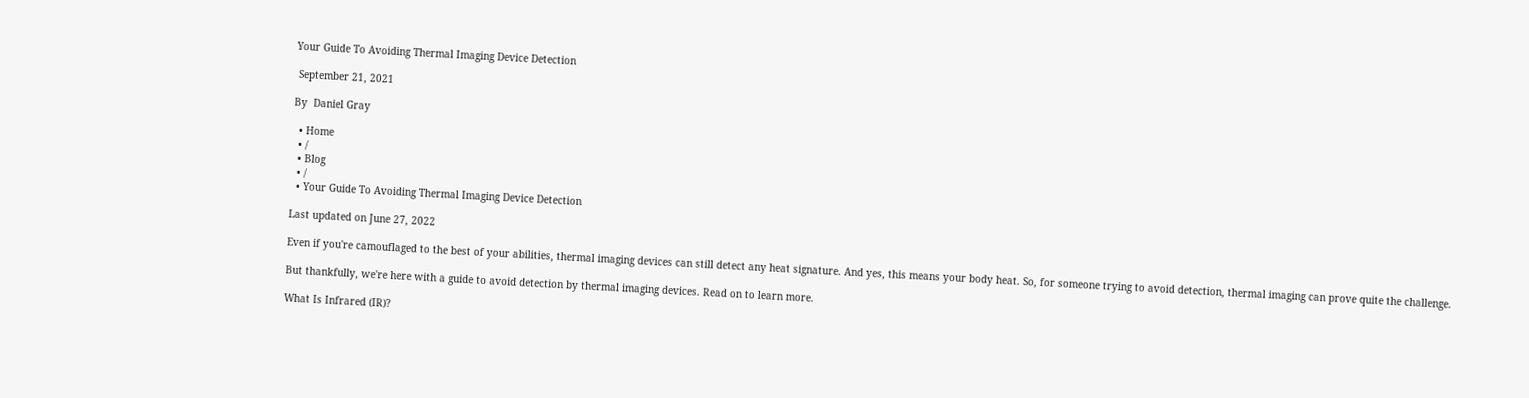Your Guide To Avoiding Thermal Imaging Device Detection

 September 21, 2021

By  Daniel Gray

  • Home
  • /
  • Blog
  • /
  • Your Guide To Avoiding Thermal Imaging Device Detection

Last updated on June 27, 2022

Even if you're camouflaged to the best of your abilities, thermal imaging devices can still detect any heat signature. And yes, this means your body heat. So, for someone trying to avoid detection, thermal imaging can prove quite the challenge.

But thankfully, we're here with a guide to avoid detection by thermal imaging devices. Read on to learn more.

What Is Infrared (IR)?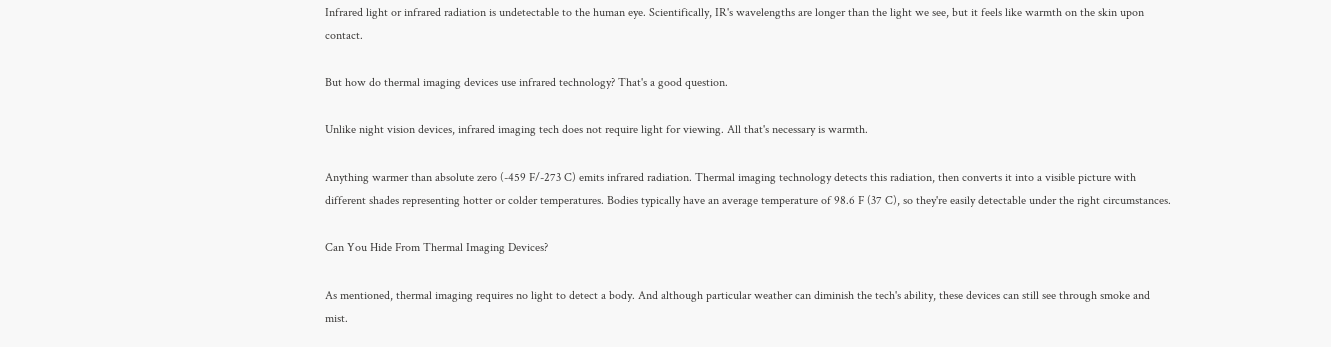Infrared light or infrared radiation is undetectable to the human eye. Scientifically, IR's wavelengths are longer than the light we see, but it feels like warmth on the skin upon contact.

But how do thermal imaging devices use infrared technology? That's a good question.

Unlike night vision devices, infrared imaging tech does not require light for viewing. All that's necessary is warmth.

Anything warmer than absolute zero (-459 F/-273 C) emits infrared radiation. Thermal imaging technology detects this radiation, then converts it into a visible picture with different shades representing hotter or colder temperatures. Bodies typically have an average temperature of 98.6 F (37 C), so they're easily detectable under the right circumstances.

Can You Hide From Thermal Imaging Devices?

As mentioned, thermal imaging requires no light to detect a body. And although particular weather can diminish the tech's ability, these devices can still see through smoke and mist.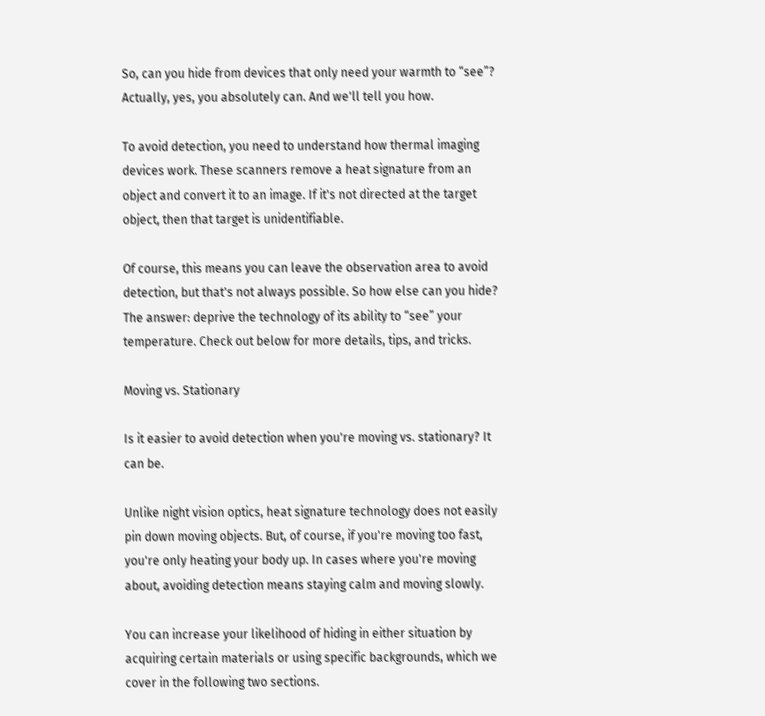So, can you hide from devices that only need your warmth to “see”? Actually, yes, you absolutely can. And we'll tell you how.

To avoid detection, you need to understand how thermal imaging devices work. These scanners remove a heat signature from an object and convert it to an image. If it's not directed at the target object, then that target is unidentifiable.

Of course, this means you can leave the observation area to avoid detection, but that's not always possible. So how else can you hide? The answer: deprive the technology of its ability to “see” your temperature. Check out below for more details, tips, and tricks.

Moving vs. Stationary

Is it easier to avoid detection when you're moving vs. stationary? It can be.

Unlike night vision optics, heat signature technology does not easily pin down moving objects. But, of course, if you're moving too fast, you're only heating your body up. In cases where you're moving about, avoiding detection means staying calm and moving slowly.

You can increase your likelihood of hiding in either situation by acquiring certain materials or using specific backgrounds, which we cover in the following two sections.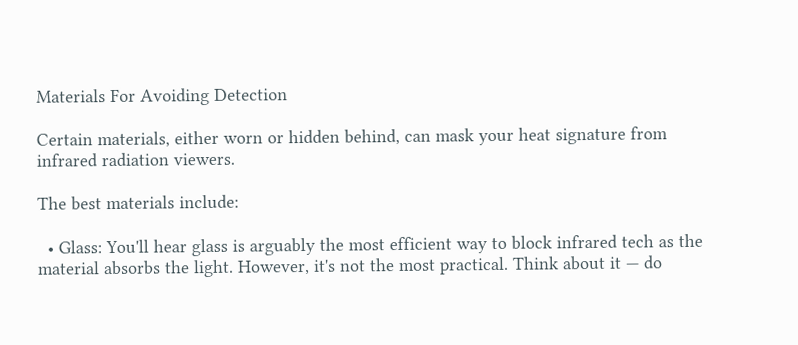Materials For Avoiding Detection

Certain materials, either worn or hidden behind, can mask your heat signature from infrared radiation viewers.

The best materials include:

  • Glass: You'll hear glass is arguably the most efficient way to block infrared tech as the material absorbs the light. However, it's not the most practical. Think about it — do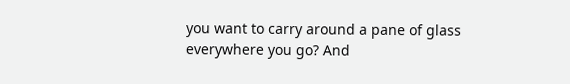you want to carry around a pane of glass everywhere you go? And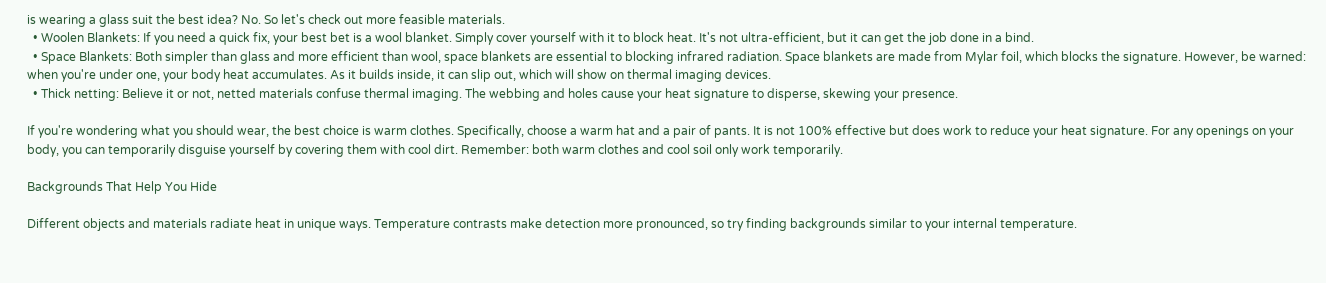is wearing a glass suit the best idea? No. So let's check out more feasible materials.
  • Woolen Blankets: If you need a quick fix, your best bet is a wool blanket. Simply cover yourself with it to block heat. It's not ultra-efficient, but it can get the job done in a bind.
  • Space Blankets: Both simpler than glass and more efficient than wool, space blankets are essential to blocking infrared radiation. Space blankets are made from Mylar foil, which blocks the signature. However, be warned: when you're under one, your body heat accumulates. As it builds inside, it can slip out, which will show on thermal imaging devices.
  • Thick netting: Believe it or not, netted materials confuse thermal imaging. The webbing and holes cause your heat signature to disperse, skewing your presence.

If you're wondering what you should wear, the best choice is warm clothes. Specifically, choose a warm hat and a pair of pants. It is not 100% effective but does work to reduce your heat signature. For any openings on your body, you can temporarily disguise yourself by covering them with cool dirt. Remember: both warm clothes and cool soil only work temporarily.

Backgrounds That Help You Hide

Different objects and materials radiate heat in unique ways. Temperature contrasts make detection more pronounced, so try finding backgrounds similar to your internal temperature.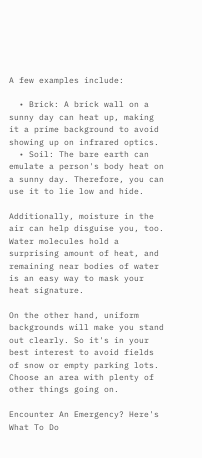A few examples include:

  • Brick: A brick wall on a sunny day can heat up, making it a prime background to avoid showing up on infrared optics.
  • Soil: The bare earth can emulate a person's body heat on a sunny day. Therefore, you can use it to lie low and hide.

Additionally, moisture in the air can help disguise you, too. Water molecules hold a surprising amount of heat, and remaining near bodies of water is an easy way to mask your heat signature.

On the other hand, uniform backgrounds will make you stand out clearly. So it's in your best interest to avoid fields of snow or empty parking lots. Choose an area with plenty of other things going on.

Encounter An Emergency? Here's What To Do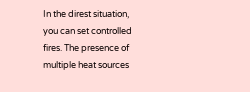In the direst situation, you can set controlled fires. The presence of multiple heat sources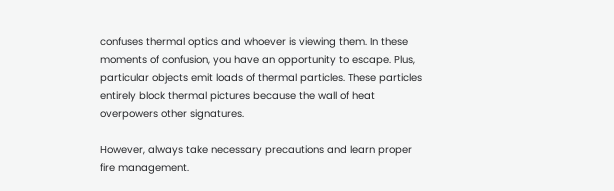confuses thermal optics and whoever is viewing them. In these moments of confusion, you have an opportunity to escape. Plus, particular objects emit loads of thermal particles. These particles entirely block thermal pictures because the wall of heat overpowers other signatures.

However, always take necessary precautions and learn proper fire management.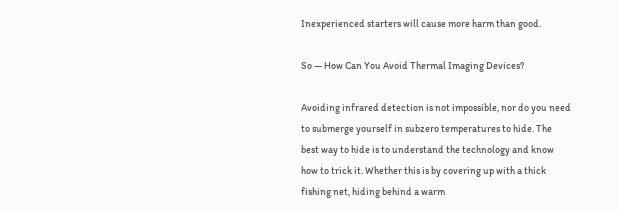Inexperienced starters will cause more harm than good.

So — How Can You Avoid Thermal Imaging Devices?

Avoiding infrared detection is not impossible, nor do you need to submerge yourself in subzero temperatures to hide. The best way to hide is to understand the technology and know how to trick it. Whether this is by covering up with a thick fishing net, hiding behind a warm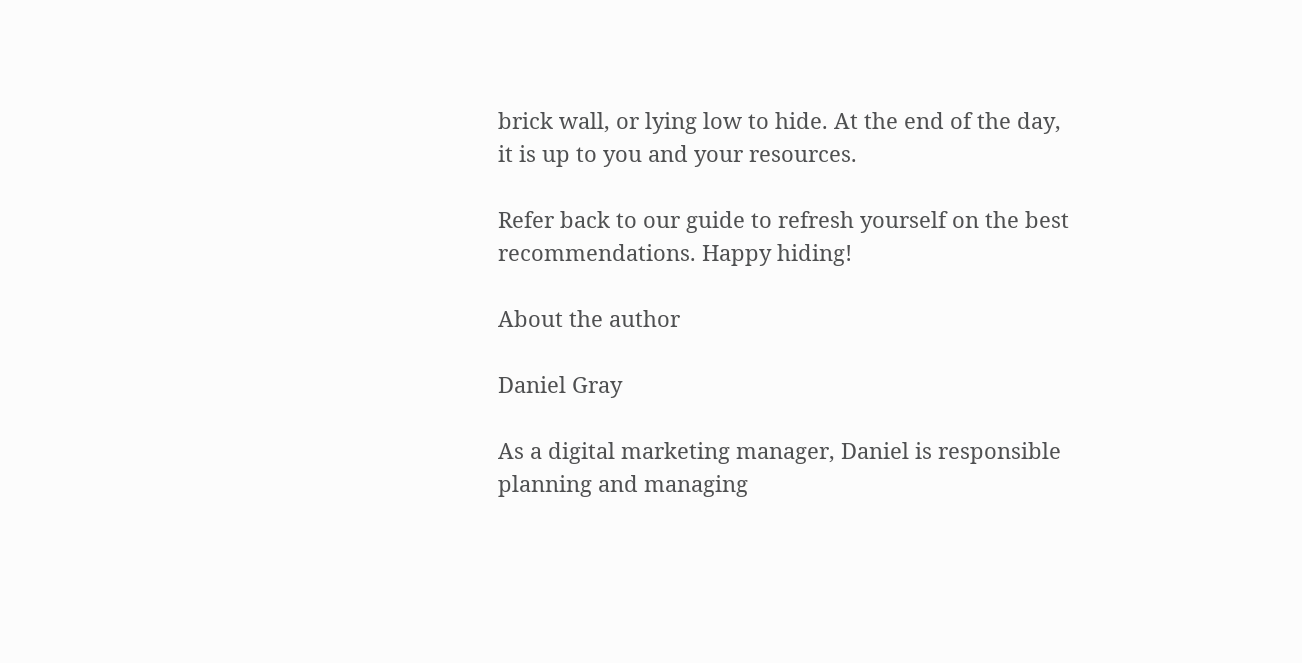brick wall, or lying low to hide. At the end of the day, it is up to you and your resources.

Refer back to our guide to refresh yourself on the best recommendations. Happy hiding!

About the author

Daniel Gray

As a digital marketing manager, Daniel is responsible planning and managing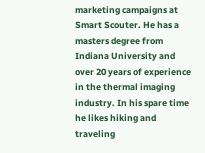marketing campaigns at Smart Scouter. He has a masters degree from Indiana University and over 20 years of experience in the thermal imaging industry. In his spare time he likes hiking and traveling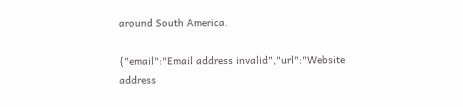around South America.

{"email":"Email address invalid","url":"Website address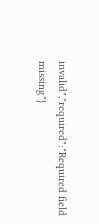invalid","required":"Required field missing"}